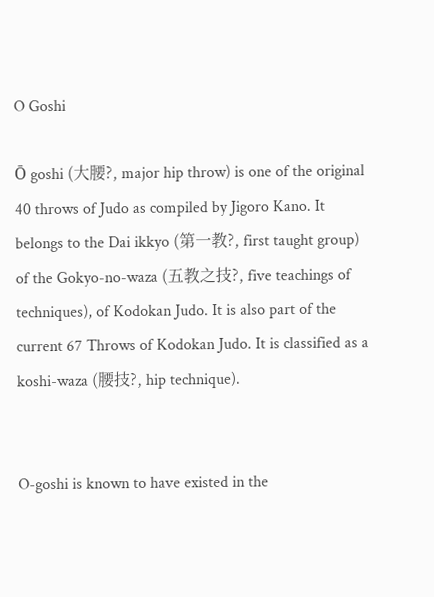O Goshi

Ō goshi (大腰?, major hip throw) is one of the original 40 throws of Judo as compiled by Jigoro Kano. It belongs to the Dai ikkyo (第一教?, first taught group) of the Gokyo-no-waza (五教之技?, five teachings of techniques), of Kodokan Judo. It is also part of the current 67 Throws of Kodokan Judo. It is classified as a koshi-waza (腰技?, hip technique).


O-goshi is known to have existed in the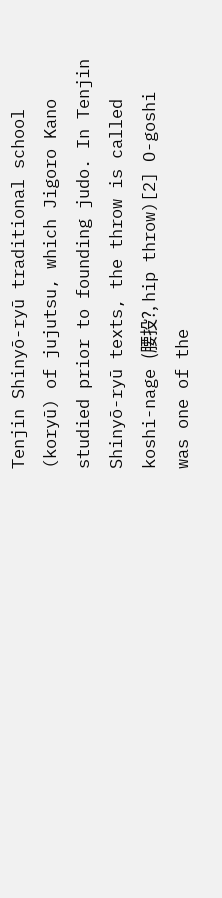Tenjin Shinyō-ryū traditional school (koryū) of jujutsu, which Jigoro Kano studied prior to founding judo. In Tenjin Shinyō-ryū texts, the throw is called koshi-nage (腰投?, hip throw)[2] O-goshi was one of the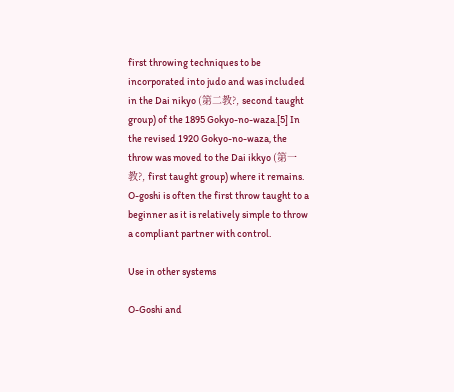first throwing techniques to be incorporated into judo and was included in the Dai nikyo (第二教?, second taught group) of the 1895 Gokyo-no-waza.[5] In the revised 1920 Gokyo-no-waza, the throw was moved to the Dai ikkyo (第一教?, first taught group) where it remains. O-goshi is often the first throw taught to a beginner as it is relatively simple to throw a compliant partner with control.

Use in other systems

O-Goshi and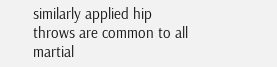similarly applied hip throws are common to all martial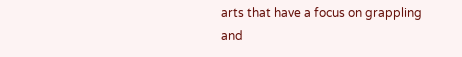arts that have a focus on grappling and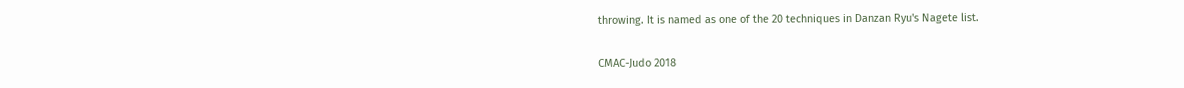throwing. It is named as one of the 20 techniques in Danzan Ryu's Nagete list.

CMAC-Judo 2018